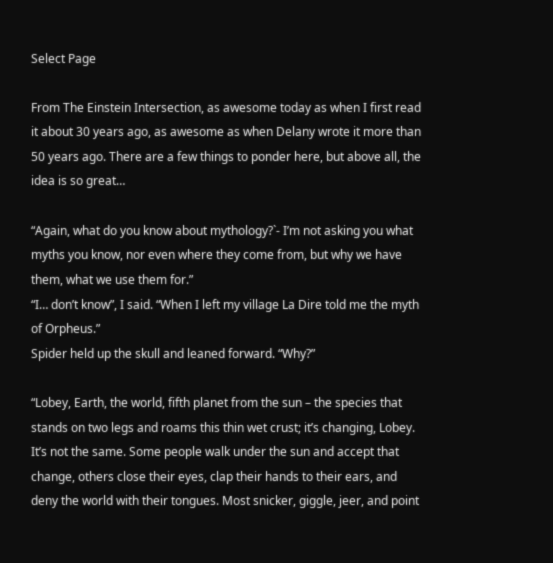Select Page

From The Einstein Intersection, as awesome today as when I first read it about 30 years ago, as awesome as when Delany wrote it more than 50 years ago. There are a few things to ponder here, but above all, the idea is so great…

“Again, what do you know about mythology?`- I’m not asking you what myths you know, nor even where they come from, but why we have them, what we use them for.”
“I… don’t know”, I said. “When I left my village La Dire told me the myth of Orpheus.”
Spider held up the skull and leaned forward. “Why?”

“Lobey, Earth, the world, fifth planet from the sun – the species that stands on two legs and roams this thin wet crust; it’s changing, Lobey. It’s not the same. Some people walk under the sun and accept that change, others close their eyes, clap their hands to their ears, and deny the world with their tongues. Most snicker, giggle, jeer, and point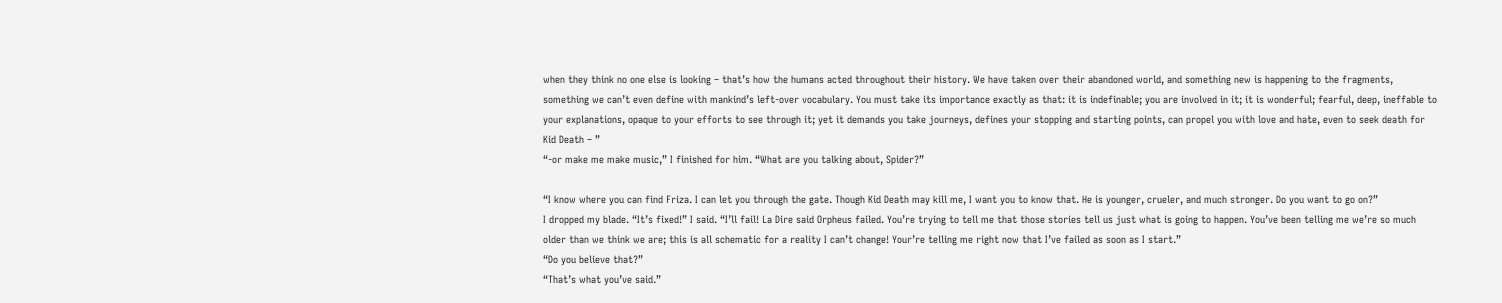when they think no one else is looking – that’s how the humans acted throughout their history. We have taken over their abandoned world, and something new is happening to the fragments, something we can’t even define with mankind’s left-over vocabulary. You must take its importance exactly as that: it is indefinable; you are involved in it; it is wonderful; fearful, deep, ineffable to your explanations, opaque to your efforts to see through it; yet it demands you take journeys, defines your stopping and starting points, can propel you with love and hate, even to seek death for Kid Death – ”
“-or make me make music,” I finished for him. “What are you talking about, Spider?”

“I know where you can find Friza. I can let you through the gate. Though Kid Death may kill me, I want you to know that. He is younger, crueler, and much stronger. Do you want to go on?”
I dropped my blade. “It’s fixed!” I said. “I’ll fail! La Dire said Orpheus failed. You’re trying to tell me that those stories tell us just what is going to happen. You’ve been telling me we’re so much older than we think we are; this is all schematic for a reality I can’t change! Your’re telling me right now that I’ve failed as soon as I start.”
“Do you believe that?”
“That’s what you’ve said.”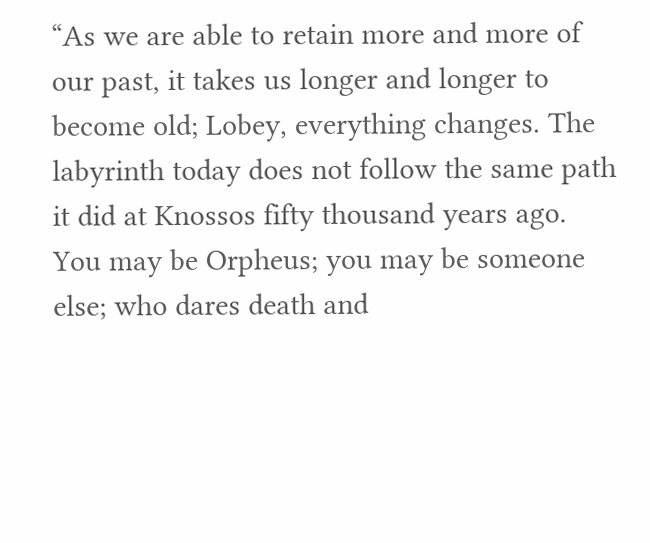“As we are able to retain more and more of our past, it takes us longer and longer to become old; Lobey, everything changes. The labyrinth today does not follow the same path it did at Knossos fifty thousand years ago. You may be Orpheus; you may be someone else; who dares death and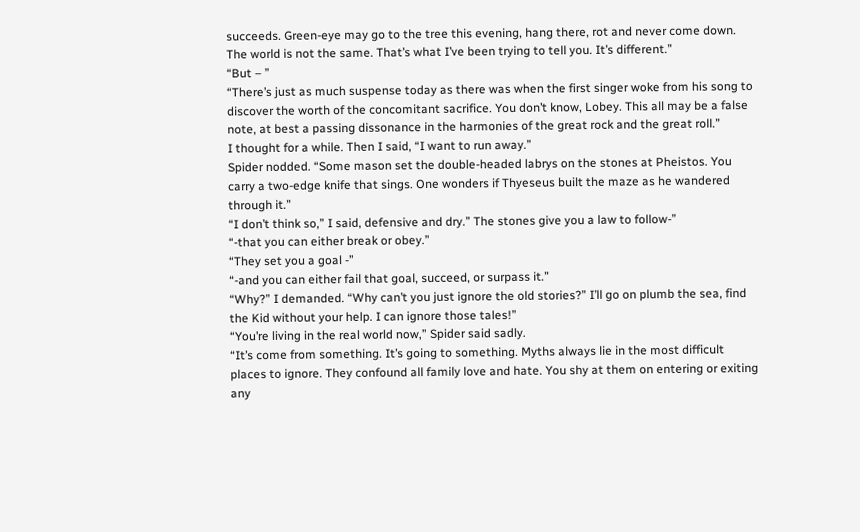succeeds. Green-eye may go to the tree this evening, hang there, rot and never come down. The world is not the same. That’s what I’ve been trying to tell you. It’s different.”
“But – ”
“There’s just as much suspense today as there was when the first singer woke from his song to discover the worth of the concomitant sacrifice. You don’t know, Lobey. This all may be a false note, at best a passing dissonance in the harmonies of the great rock and the great roll.”
I thought for a while. Then I said, “I want to run away.”
Spider nodded. “Some mason set the double-headed labrys on the stones at Pheistos. You carry a two-edge knife that sings. One wonders if Thyeseus built the maze as he wandered through it.”
“I don’t think so,” I said, defensive and dry.” The stones give you a law to follow-”
“-that you can either break or obey.”
“They set you a goal -”
“-and you can either fail that goal, succeed, or surpass it.”
“Why?” I demanded. “Why can’t you just ignore the old stories?” I’ll go on plumb the sea, find the Kid without your help. I can ignore those tales!”
“You’re living in the real world now,” Spider said sadly.
“It’s come from something. It’s going to something. Myths always lie in the most difficult places to ignore. They confound all family love and hate. You shy at them on entering or exiting any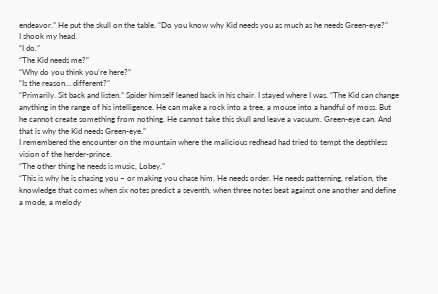endeavor.” He put the skull on the table. “Do you know why Kid needs you as much as he needs Green-eye?”
I shook my head.
“I do.”
“The Kid needs me?”
“Why do you think you’re here?”
“Is the reason… different?”
“Primarily. Sit back and listen.” Spider himself leaned back in his chair. I stayed where I was. “The Kid can change anything in the range of his intelligence. He can make a rock into a tree, a mouse into a handful of moss. But he cannot create something from nothing. He cannot take this skull and leave a vacuum. Green-eye can. And that is why the Kid needs Green-eye.”
I remembered the encounter on the mountain where the malicious redhead had tried to tempt the depthless vision of the herder-prince.
“The other thing he needs is music, Lobey.”
“This is why he is chasing you – or making you chase him. He needs order. He needs patterning, relation, the knowledge that comes when six notes predict a seventh, when three notes beat against one another and define a mode, a melody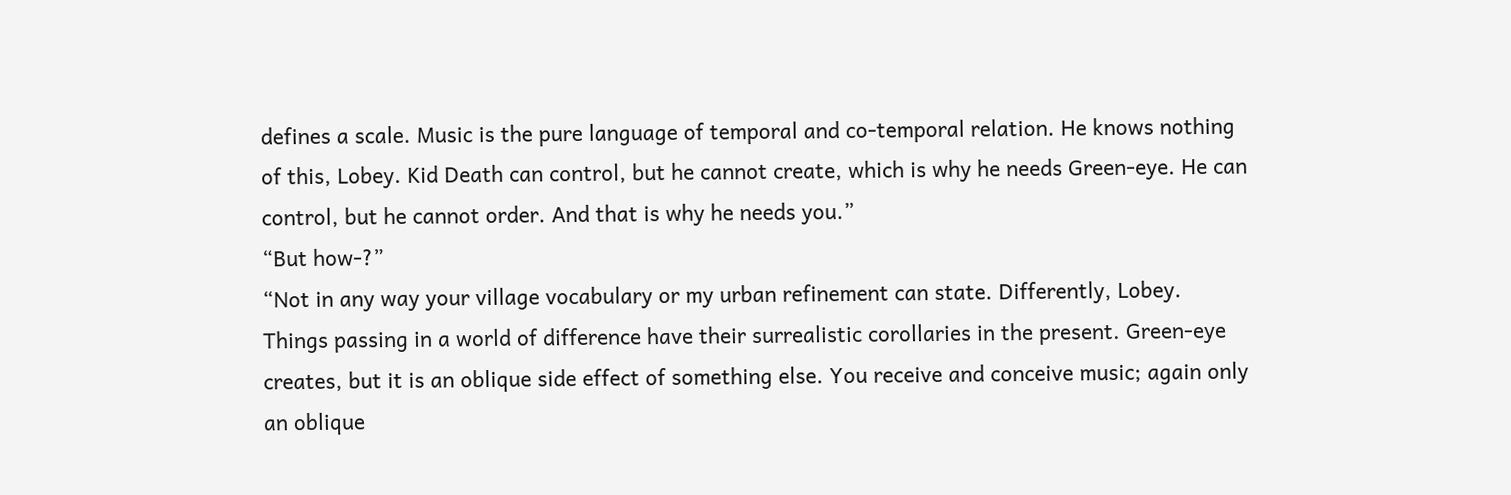defines a scale. Music is the pure language of temporal and co-temporal relation. He knows nothing of this, Lobey. Kid Death can control, but he cannot create, which is why he needs Green-eye. He can control, but he cannot order. And that is why he needs you.”
“But how-?”
“Not in any way your village vocabulary or my urban refinement can state. Differently, Lobey. Things passing in a world of difference have their surrealistic corollaries in the present. Green-eye creates, but it is an oblique side effect of something else. You receive and conceive music; again only an oblique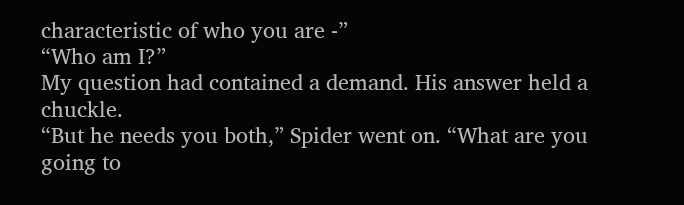characteristic of who you are -”
“Who am I?”
My question had contained a demand. His answer held a chuckle.
“But he needs you both,” Spider went on. “What are you going to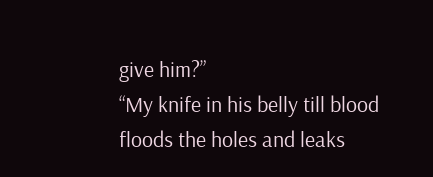give him?”
“My knife in his belly till blood floods the holes and leaks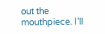out the mouthpiece. I’ll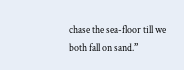chase the sea-floor till we both fall on sand.”